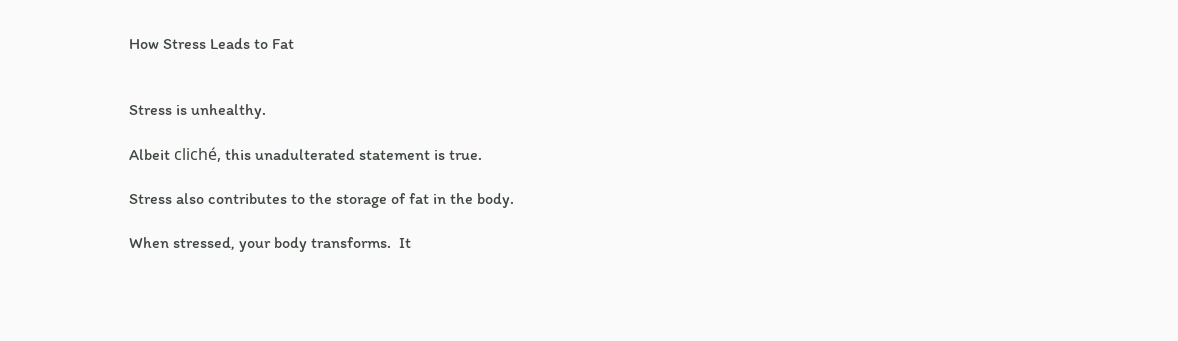How Stress Leads to Fat


Stress is unhealthy.

Albeit cliché, this unadulterated statement is true.

Stress also contributes to the storage of fat in the body.

When stressed, your body transforms.  It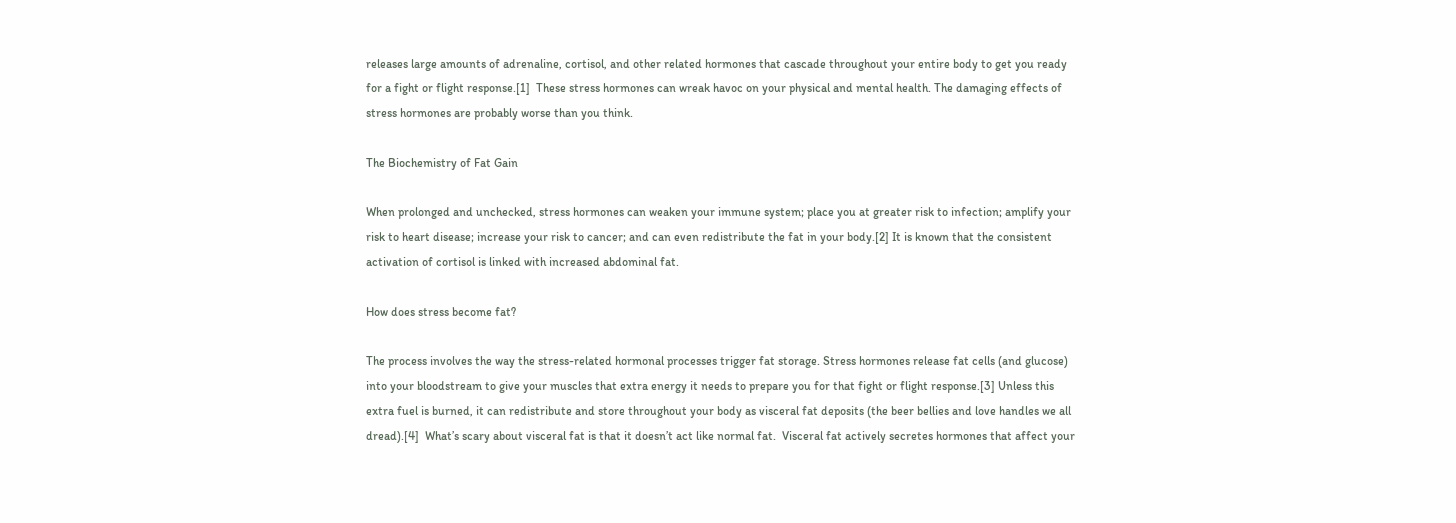releases large amounts of adrenaline, cortisol, and other related hormones that cascade throughout your entire body to get you ready for a fight or flight response.[1]  These stress hormones can wreak havoc on your physical and mental health. The damaging effects of stress hormones are probably worse than you think.

The Biochemistry of Fat Gain

When prolonged and unchecked, stress hormones can weaken your immune system; place you at greater risk to infection; amplify your risk to heart disease; increase your risk to cancer; and can even redistribute the fat in your body.[2] It is known that the consistent activation of cortisol is linked with increased abdominal fat.

How does stress become fat?

The process involves the way the stress-related hormonal processes trigger fat storage. Stress hormones release fat cells (and glucose) into your bloodstream to give your muscles that extra energy it needs to prepare you for that fight or flight response.[3] Unless this extra fuel is burned, it can redistribute and store throughout your body as visceral fat deposits (the beer bellies and love handles we all dread).[4]  What’s scary about visceral fat is that it doesn’t act like normal fat.  Visceral fat actively secretes hormones that affect your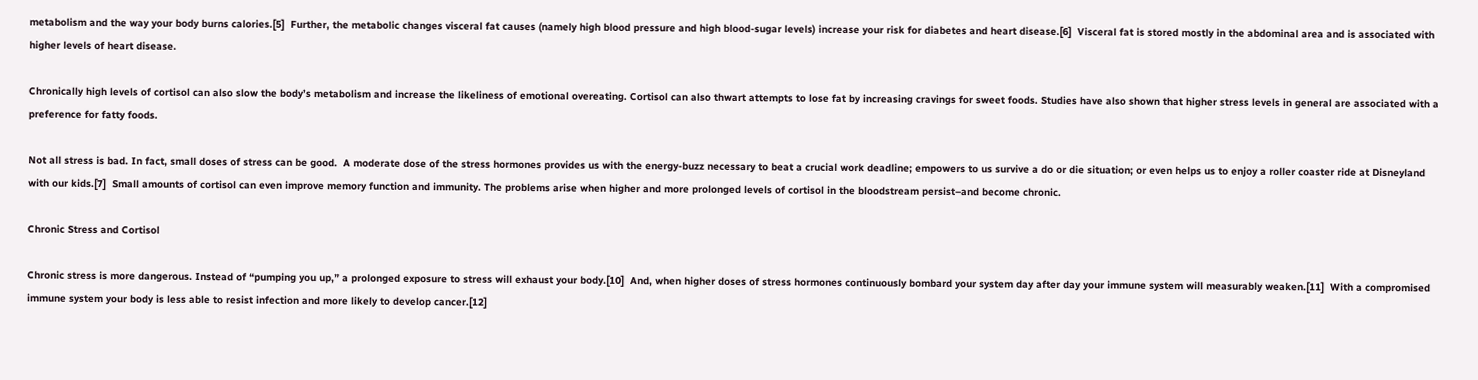metabolism and the way your body burns calories.[5]  Further, the metabolic changes visceral fat causes (namely high blood pressure and high blood-sugar levels) increase your risk for diabetes and heart disease.[6]  Visceral fat is stored mostly in the abdominal area and is associated with higher levels of heart disease.

Chronically high levels of cortisol can also slow the body’s metabolism and increase the likeliness of emotional overeating. Cortisol can also thwart attempts to lose fat by increasing cravings for sweet foods. Studies have also shown that higher stress levels in general are associated with a preference for fatty foods.

Not all stress is bad. In fact, small doses of stress can be good.  A moderate dose of the stress hormones provides us with the energy-buzz necessary to beat a crucial work deadline; empowers to us survive a do or die situation; or even helps us to enjoy a roller coaster ride at Disneyland with our kids.[7]  Small amounts of cortisol can even improve memory function and immunity. The problems arise when higher and more prolonged levels of cortisol in the bloodstream persist–and become chronic.

Chronic Stress and Cortisol

Chronic stress is more dangerous. Instead of “pumping you up,” a prolonged exposure to stress will exhaust your body.[10]  And, when higher doses of stress hormones continuously bombard your system day after day your immune system will measurably weaken.[11]  With a compromised immune system your body is less able to resist infection and more likely to develop cancer.[12]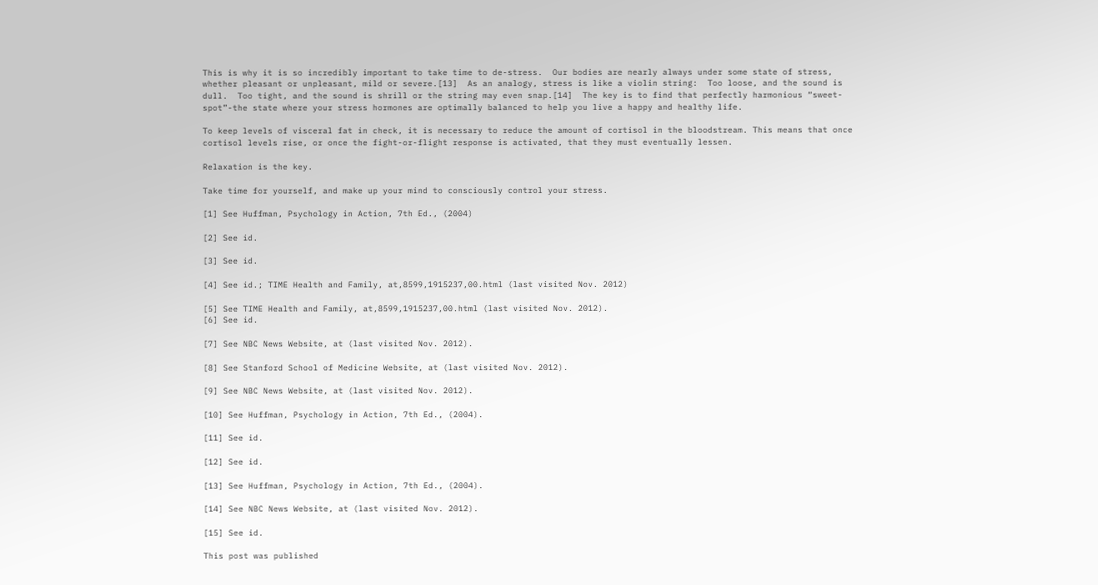This is why it is so incredibly important to take time to de-stress.  Our bodies are nearly always under some state of stress, whether pleasant or unpleasant, mild or severe.[13]  As an analogy, stress is like a violin string:  Too loose, and the sound is dull.  Too tight, and the sound is shrill or the string may even snap.[14]  The key is to find that perfectly harmonious “sweet-spot”-the state where your stress hormones are optimally balanced to help you live a happy and healthy life.

To keep levels of visceral fat in check, it is necessary to reduce the amount of cortisol in the bloodstream. This means that once cortisol levels rise, or once the fight-or-flight response is activated, that they must eventually lessen.

Relaxation is the key.

Take time for yourself, and make up your mind to consciously control your stress.

[1] See Huffman, Psychology in Action, 7th Ed., (2004)

[2] See id.

[3] See id.

[4] See id.; TIME Health and Family, at,8599,1915237,00.html (last visited Nov. 2012)

[5] See TIME Health and Family, at,8599,1915237,00.html (last visited Nov. 2012).
[6] See id.

[7] See NBC News Website, at (last visited Nov. 2012).

[8] See Stanford School of Medicine Website, at (last visited Nov. 2012).

[9] See NBC News Website, at (last visited Nov. 2012).

[10] See Huffman, Psychology in Action, 7th Ed., (2004).

[11] See id.

[12] See id.

[13] See Huffman, Psychology in Action, 7th Ed., (2004).

[14] See NBC News Website, at (last visited Nov. 2012).

[15] See id.

This post was published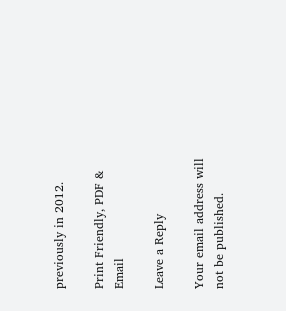previously in 2012.

Print Friendly, PDF & Email

Leave a Reply

Your email address will not be published.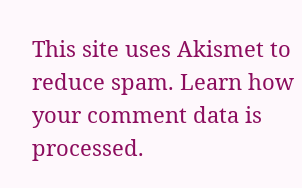This site uses Akismet to reduce spam. Learn how your comment data is processed.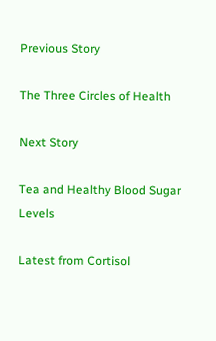Previous Story

The Three Circles of Health

Next Story

Tea and Healthy Blood Sugar Levels

Latest from Cortisol